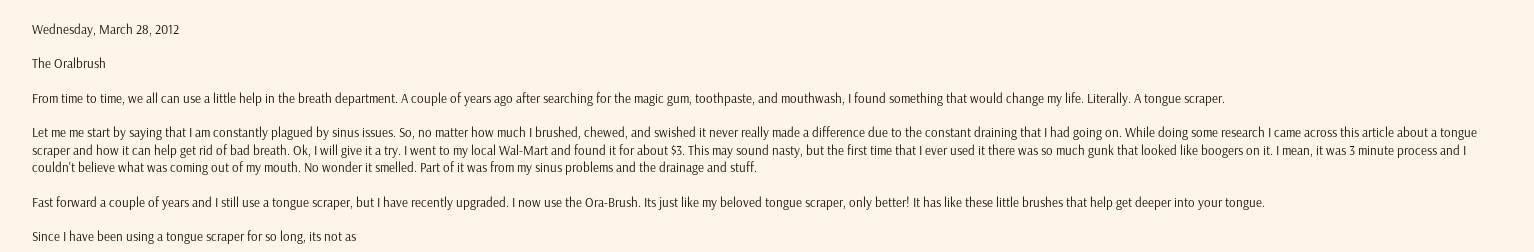Wednesday, March 28, 2012

The Oralbrush

From time to time, we all can use a little help in the breath department. A couple of years ago after searching for the magic gum, toothpaste, and mouthwash, I found something that would change my life. Literally. A tongue scraper.

Let me me start by saying that I am constantly plagued by sinus issues. So, no matter how much I brushed, chewed, and swished it never really made a difference due to the constant draining that I had going on. While doing some research I came across this article about a tongue scraper and how it can help get rid of bad breath. Ok, I will give it a try. I went to my local Wal-Mart and found it for about $3. This may sound nasty, but the first time that I ever used it there was so much gunk that looked like boogers on it. I mean, it was 3 minute process and I couldn't believe what was coming out of my mouth. No wonder it smelled. Part of it was from my sinus problems and the drainage and stuff.

Fast forward a couple of years and I still use a tongue scraper, but I have recently upgraded. I now use the Ora-Brush. Its just like my beloved tongue scraper, only better! It has like these little brushes that help get deeper into your tongue.

Since I have been using a tongue scraper for so long, its not as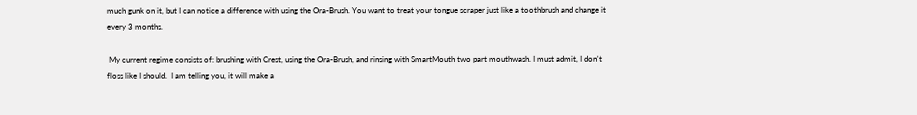much gunk on it, but I can notice a difference with using the Ora-Brush. You want to treat your tongue scraper just like a toothbrush and change it every 3 months.

 My current regime consists of: brushing with Crest, using the Ora-Brush, and rinsing with SmartMouth two part mouthwash. I must admit, I don't floss like I should.  I am telling you, it will make a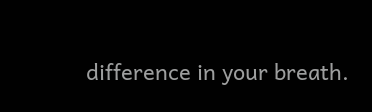difference in your breath.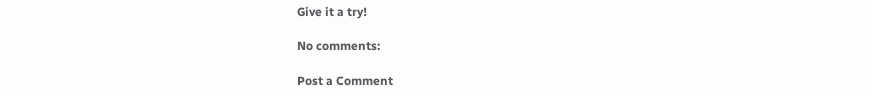Give it a try!

No comments:

Post a Comment